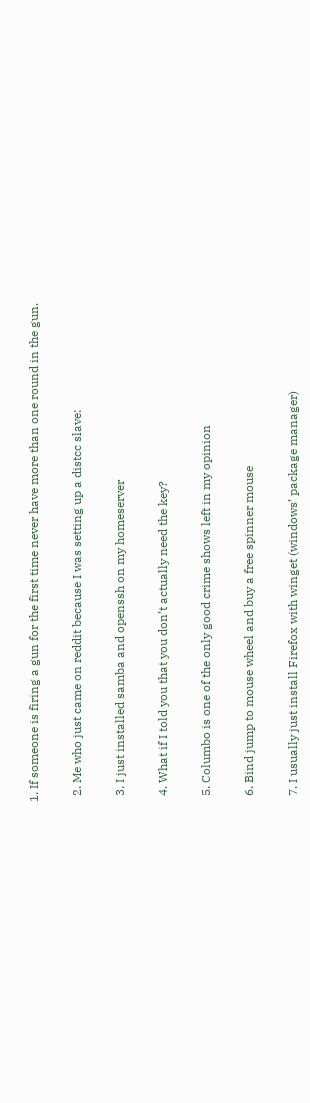1. If someone is firing a gun for the first time never have more than one round in the gun.

  2. Me who just came on reddit because I was setting up a distcc slave:

  3. I just installed samba and openssh on my homeserver

  4. What if I told you that you don’t actually need the key?

  5. Columbo is one of the only good crime shows left in my opinion

  6. Bind jump to mouse wheel and buy a free spinner mouse

  7. I usually just install Firefox with winget (windows’ package manager)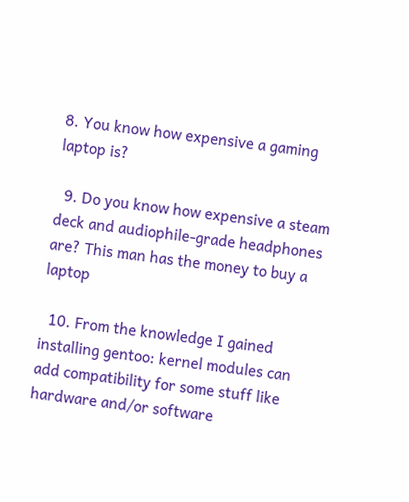8. You know how expensive a gaming laptop is?

  9. Do you know how expensive a steam deck and audiophile-grade headphones are? This man has the money to buy a laptop

  10. From the knowledge I gained installing gentoo: kernel modules can add compatibility for some stuff like hardware and/or software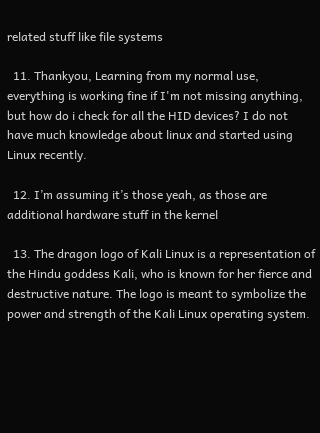related stuff like file systems

  11. Thankyou, Learning from my normal use, everything is working fine if I'm not missing anything, but how do i check for all the HID devices? I do not have much knowledge about linux and started using Linux recently.

  12. I’m assuming it’s those yeah, as those are additional hardware stuff in the kernel

  13. The dragon logo of Kali Linux is a representation of the Hindu goddess Kali, who is known for her fierce and destructive nature. The logo is meant to symbolize the power and strength of the Kali Linux operating system.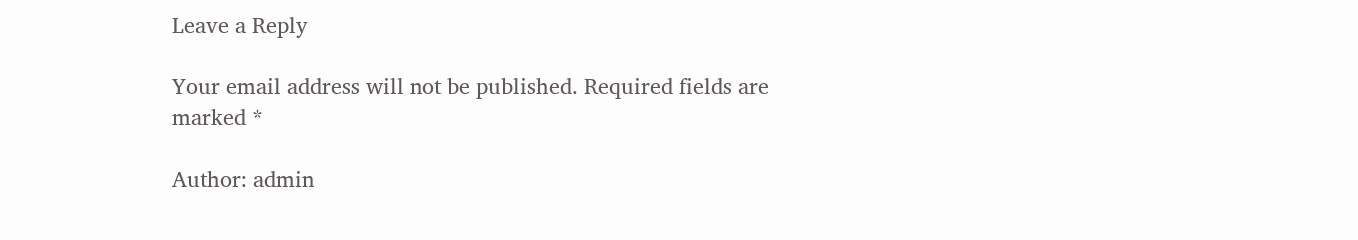Leave a Reply

Your email address will not be published. Required fields are marked *

Author: admin